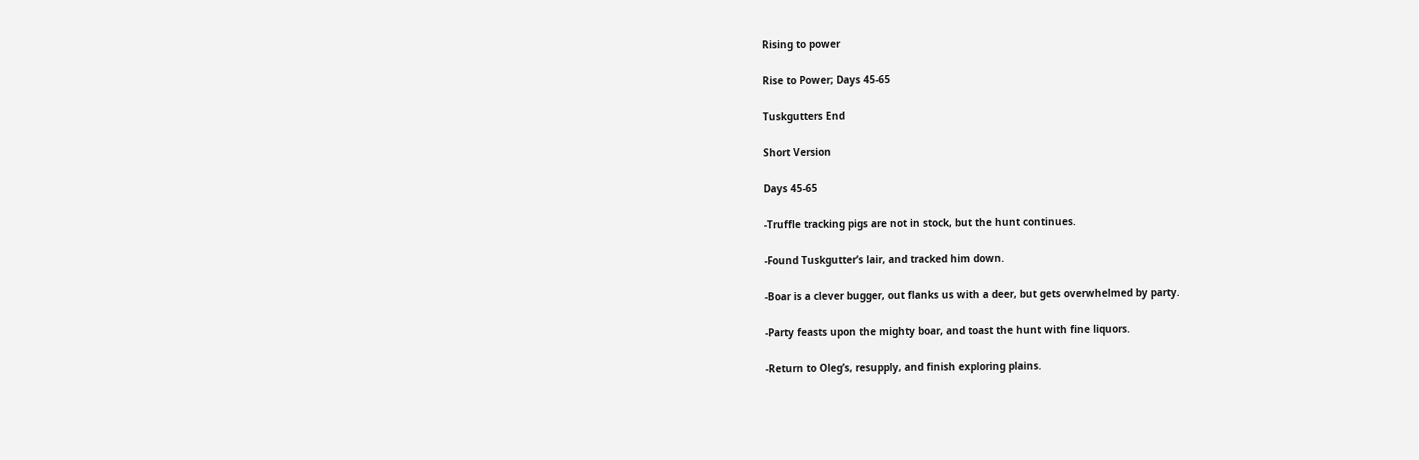Rising to power

Rise to Power; Days 45-65

Tuskgutters End

Short Version

Days 45-65

-Truffle tracking pigs are not in stock, but the hunt continues.

-Found Tuskgutter’s lair, and tracked him down.

-Boar is a clever bugger, out flanks us with a deer, but gets overwhelmed by party.

-Party feasts upon the mighty boar, and toast the hunt with fine liquors.

-Return to Oleg’s, resupply, and finish exploring plains.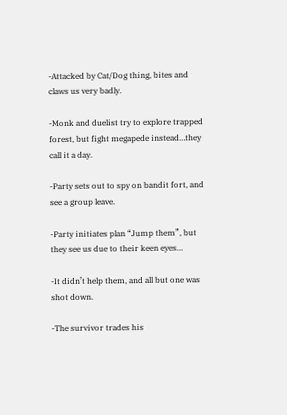-Attacked by Cat/Dog thing, bites and claws us very badly.

-Monk and duelist try to explore trapped forest, but fight megapede instead…they call it a day.

-Party sets out to spy on bandit fort, and see a group leave.

-Party initiates plan “Jump them”, but they see us due to their keen eyes…

-It didn’t help them, and all but one was shot down.

-The survivor trades his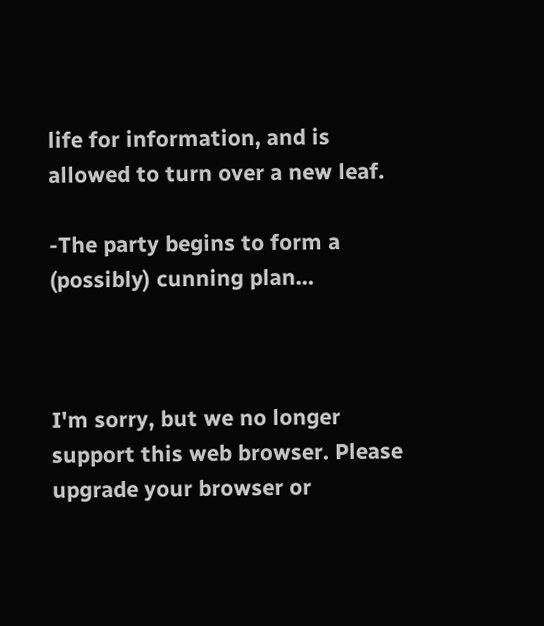life for information, and is allowed to turn over a new leaf.

-The party begins to form a (possibly) cunning plan…



I'm sorry, but we no longer support this web browser. Please upgrade your browser or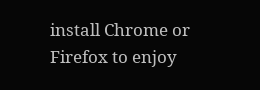install Chrome or Firefox to enjoy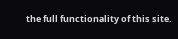the full functionality of this site.